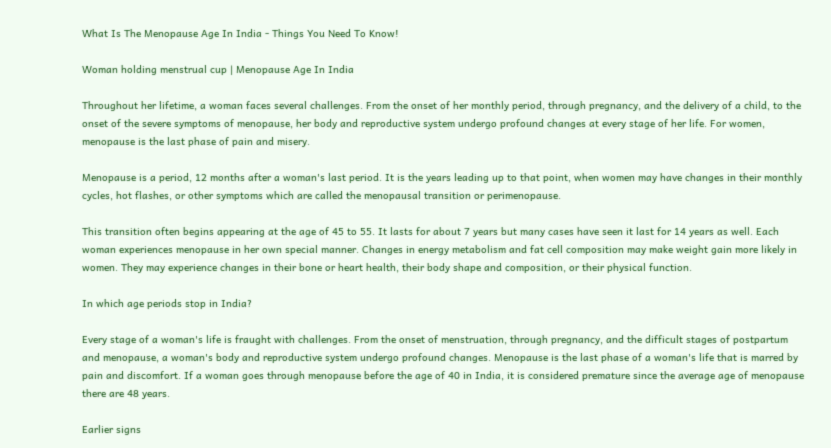What Is The Menopause Age In India - Things You Need To Know!

Woman holding menstrual cup | Menopause Age In India

Throughout her lifetime, a woman faces several challenges. From the onset of her monthly period, through pregnancy, and the delivery of a child, to the onset of the severe symptoms of menopause, her body and reproductive system undergo profound changes at every stage of her life. For women, menopause is the last phase of pain and misery.

Menopause is a period, 12 months after a woman's last period. It is the years leading up to that point, when women may have changes in their monthly cycles, hot flashes, or other symptoms which are called the menopausal transition or perimenopause.

This transition often begins appearing at the age of 45 to 55. It lasts for about 7 years but many cases have seen it last for 14 years as well. Each woman experiences menopause in her own special manner. Changes in energy metabolism and fat cell composition may make weight gain more likely in women. They may experience changes in their bone or heart health, their body shape and composition, or their physical function.

In which age periods stop in India?

Every stage of a woman's life is fraught with challenges. From the onset of menstruation, through pregnancy, and the difficult stages of postpartum and menopause, a woman's body and reproductive system undergo profound changes. Menopause is the last phase of a woman's life that is marred by pain and discomfort. If a woman goes through menopause before the age of 40 in India, it is considered premature since the average age of menopause there are 48 years.

Earlier signs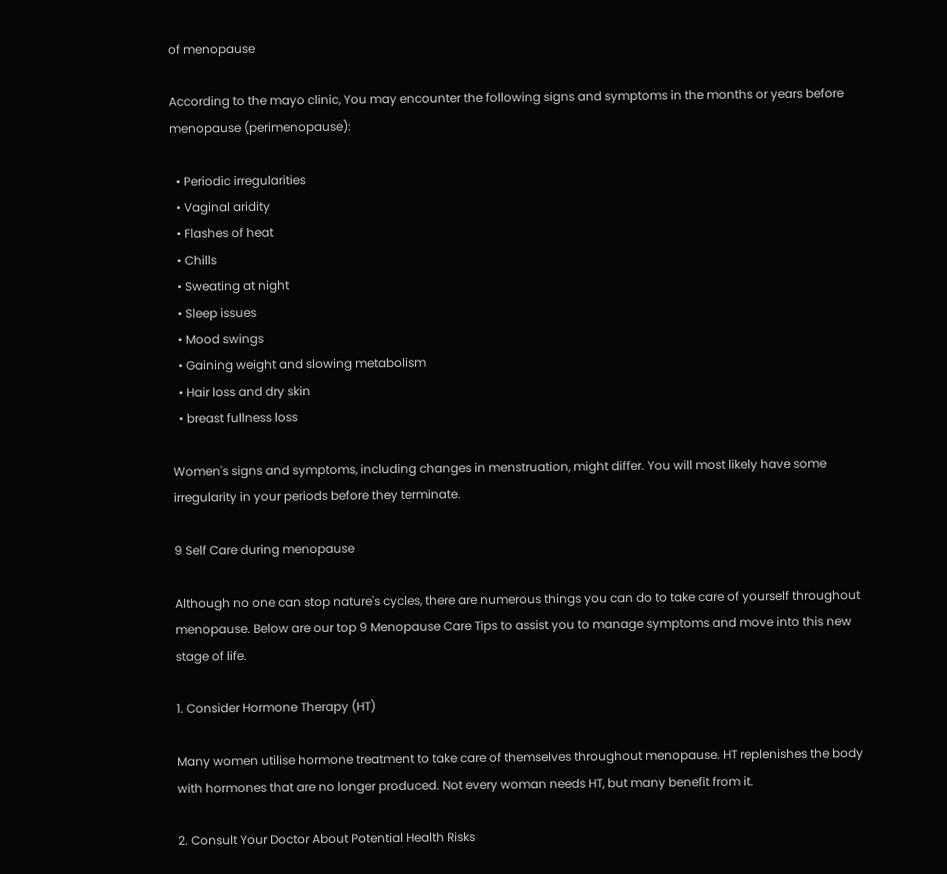of menopause

According to the mayo clinic, You may encounter the following signs and symptoms in the months or years before menopause (perimenopause):

  • Periodic irregularities
  • Vaginal aridity
  • Flashes of heat
  • Chills
  • Sweating at night
  • Sleep issues
  • Mood swings
  • Gaining weight and slowing metabolism
  • Hair loss and dry skin
  • breast fullness loss

Women's signs and symptoms, including changes in menstruation, might differ. You will most likely have some irregularity in your periods before they terminate.

9 Self Care during menopause

Although no one can stop nature's cycles, there are numerous things you can do to take care of yourself throughout menopause. Below are our top 9 Menopause Care Tips to assist you to manage symptoms and move into this new stage of life.

1. Consider Hormone Therapy (HT)

Many women utilise hormone treatment to take care of themselves throughout menopause. HT replenishes the body with hormones that are no longer produced. Not every woman needs HT, but many benefit from it.

2. Consult Your Doctor About Potential Health Risks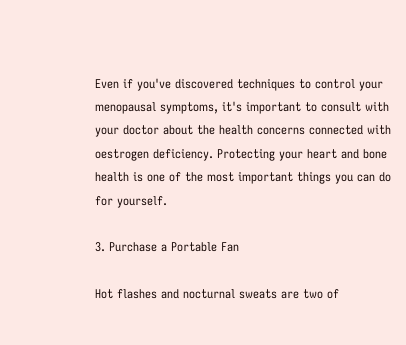Even if you've discovered techniques to control your menopausal symptoms, it's important to consult with your doctor about the health concerns connected with oestrogen deficiency. Protecting your heart and bone health is one of the most important things you can do for yourself.

3. Purchase a Portable Fan

Hot flashes and nocturnal sweats are two of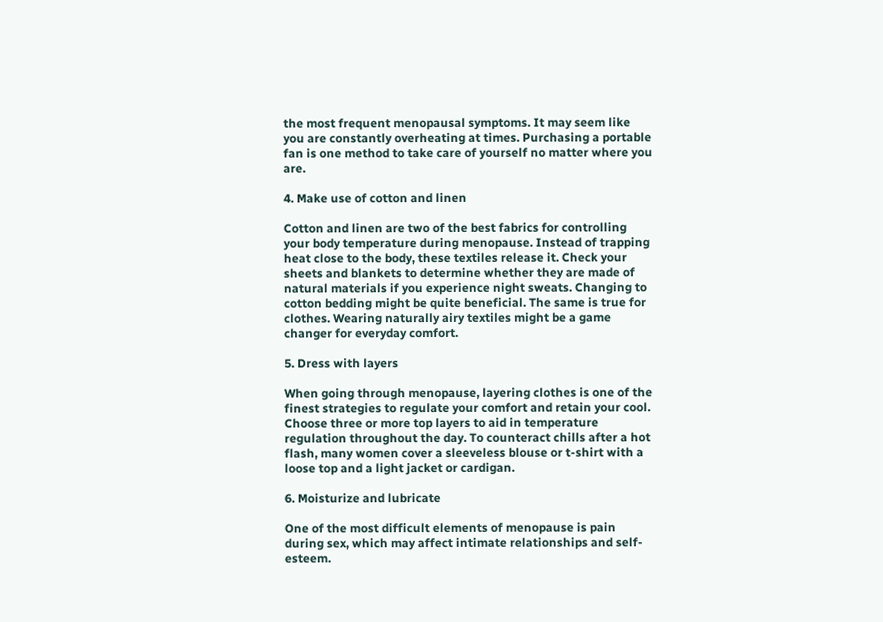the most frequent menopausal symptoms. It may seem like you are constantly overheating at times. Purchasing a portable fan is one method to take care of yourself no matter where you are.

4. Make use of cotton and linen

Cotton and linen are two of the best fabrics for controlling your body temperature during menopause. Instead of trapping heat close to the body, these textiles release it. Check your sheets and blankets to determine whether they are made of natural materials if you experience night sweats. Changing to cotton bedding might be quite beneficial. The same is true for clothes. Wearing naturally airy textiles might be a game changer for everyday comfort.

5. Dress with layers

When going through menopause, layering clothes is one of the finest strategies to regulate your comfort and retain your cool. Choose three or more top layers to aid in temperature regulation throughout the day. To counteract chills after a hot flash, many women cover a sleeveless blouse or t-shirt with a loose top and a light jacket or cardigan.

6. Moisturize and lubricate

One of the most difficult elements of menopause is pain during sex, which may affect intimate relationships and self-esteem.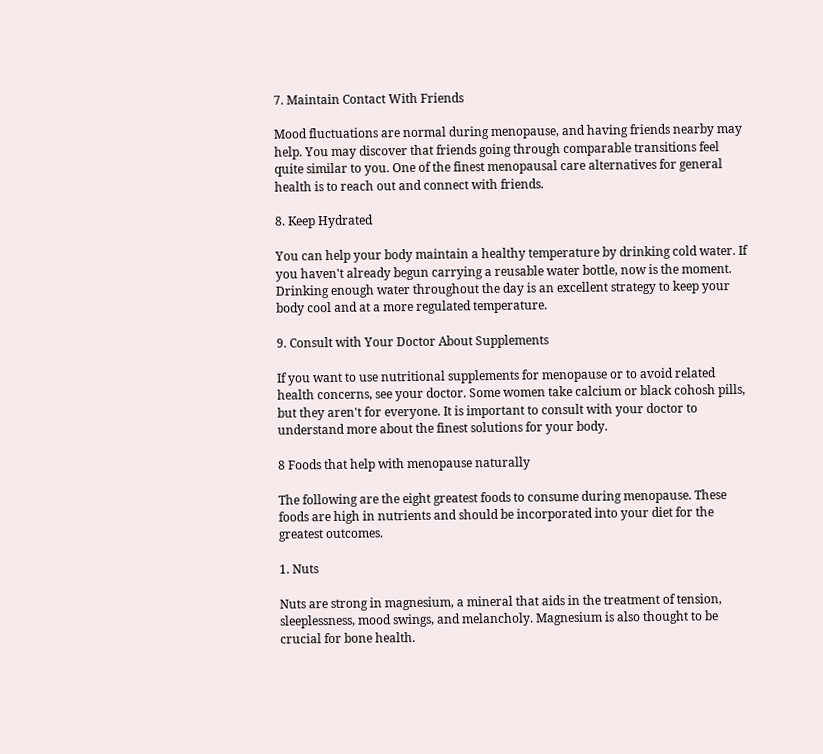7. Maintain Contact With Friends

Mood fluctuations are normal during menopause, and having friends nearby may help. You may discover that friends going through comparable transitions feel quite similar to you. One of the finest menopausal care alternatives for general health is to reach out and connect with friends.

8. Keep Hydrated

You can help your body maintain a healthy temperature by drinking cold water. If you haven't already begun carrying a reusable water bottle, now is the moment. Drinking enough water throughout the day is an excellent strategy to keep your body cool and at a more regulated temperature.

9. Consult with Your Doctor About Supplements

If you want to use nutritional supplements for menopause or to avoid related health concerns, see your doctor. Some women take calcium or black cohosh pills, but they aren't for everyone. It is important to consult with your doctor to understand more about the finest solutions for your body.

8 Foods that help with menopause naturally

The following are the eight greatest foods to consume during menopause. These foods are high in nutrients and should be incorporated into your diet for the greatest outcomes.

1. Nuts

Nuts are strong in magnesium, a mineral that aids in the treatment of tension, sleeplessness, mood swings, and melancholy. Magnesium is also thought to be crucial for bone health.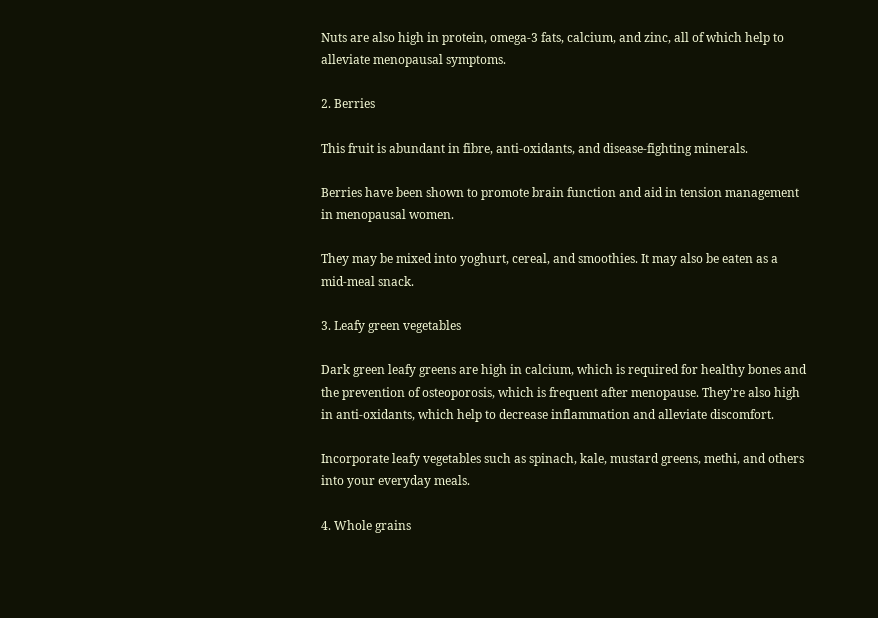Nuts are also high in protein, omega-3 fats, calcium, and zinc, all of which help to alleviate menopausal symptoms.

2. Berries

This fruit is abundant in fibre, anti-oxidants, and disease-fighting minerals.

Berries have been shown to promote brain function and aid in tension management in menopausal women.

They may be mixed into yoghurt, cereal, and smoothies. It may also be eaten as a mid-meal snack.

3. Leafy green vegetables

Dark green leafy greens are high in calcium, which is required for healthy bones and the prevention of osteoporosis, which is frequent after menopause. They're also high in anti-oxidants, which help to decrease inflammation and alleviate discomfort.

Incorporate leafy vegetables such as spinach, kale, mustard greens, methi, and others into your everyday meals.

4. Whole grains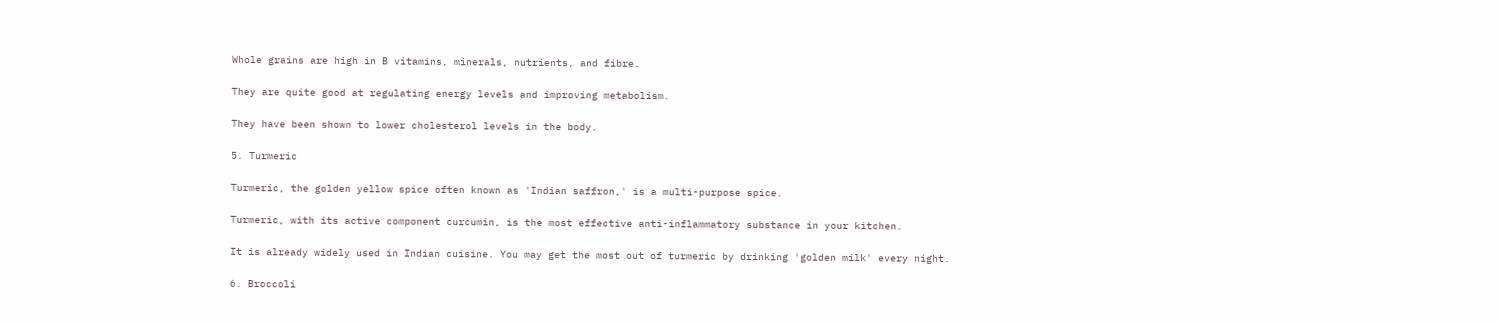Whole grains are high in B vitamins, minerals, nutrients, and fibre.

They are quite good at regulating energy levels and improving metabolism.

They have been shown to lower cholesterol levels in the body.

5. Turmeric

Turmeric, the golden yellow spice often known as 'Indian saffron,' is a multi-purpose spice.

Turmeric, with its active component curcumin, is the most effective anti-inflammatory substance in your kitchen.

It is already widely used in Indian cuisine. You may get the most out of turmeric by drinking 'golden milk' every night.

6. Broccoli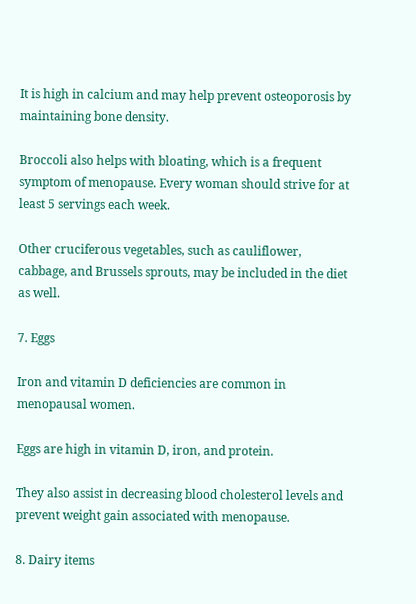It is high in calcium and may help prevent osteoporosis by maintaining bone density.

Broccoli also helps with bloating, which is a frequent symptom of menopause. Every woman should strive for at least 5 servings each week.

Other cruciferous vegetables, such as cauliflower, cabbage, and Brussels sprouts, may be included in the diet as well.

7. Eggs

Iron and vitamin D deficiencies are common in menopausal women.

Eggs are high in vitamin D, iron, and protein.

They also assist in decreasing blood cholesterol levels and prevent weight gain associated with menopause.

8. Dairy items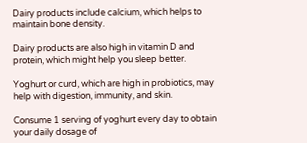Dairy products include calcium, which helps to maintain bone density.

Dairy products are also high in vitamin D and protein, which might help you sleep better.

Yoghurt or curd, which are high in probiotics, may help with digestion, immunity, and skin.

Consume 1 serving of yoghurt every day to obtain your daily dosage of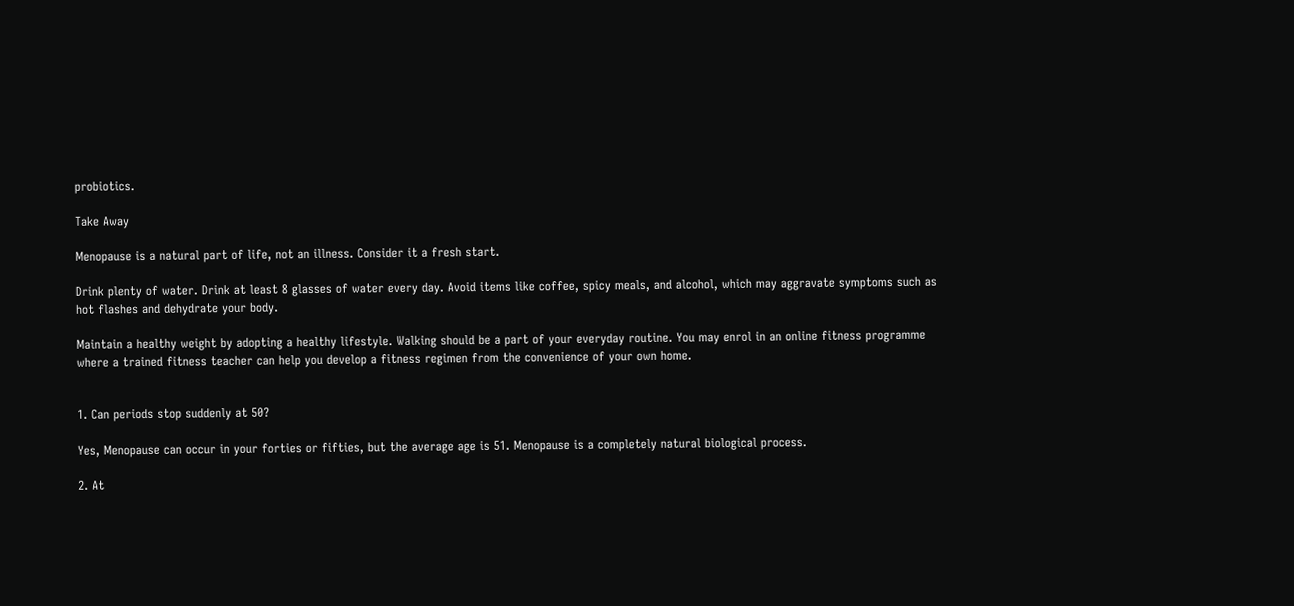probiotics.

Take Away

Menopause is a natural part of life, not an illness. Consider it a fresh start.

Drink plenty of water. Drink at least 8 glasses of water every day. Avoid items like coffee, spicy meals, and alcohol, which may aggravate symptoms such as hot flashes and dehydrate your body.

Maintain a healthy weight by adopting a healthy lifestyle. Walking should be a part of your everyday routine. You may enrol in an online fitness programme where a trained fitness teacher can help you develop a fitness regimen from the convenience of your own home.


1. Can periods stop suddenly at 50?

Yes, Menopause can occur in your forties or fifties, but the average age is 51. Menopause is a completely natural biological process.

2. At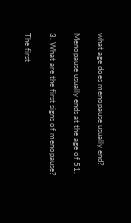what age does menopause usually end?

Menopause usually ends at the age of 51.

3. What are the first signs of menopause?

The first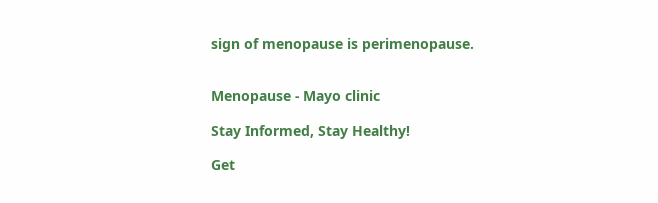sign of menopause is perimenopause.


Menopause - Mayo clinic

Stay Informed, Stay Healthy!

Get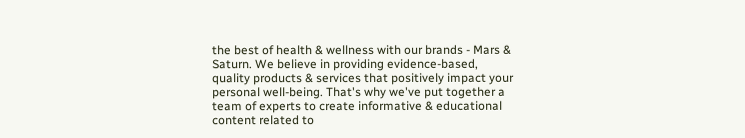the best of health & wellness with our brands - Mars & Saturn. We believe in providing evidence-based, quality products & services that positively impact your personal well-being. That's why we've put together a team of experts to create informative & educational content related to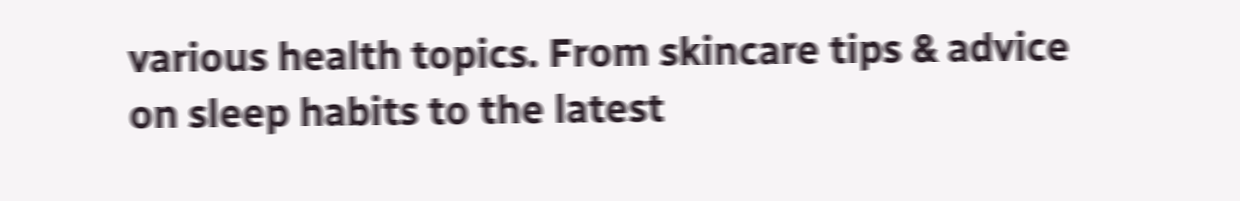various health topics. From skincare tips & advice on sleep habits to the latest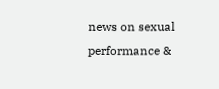news on sexual performance &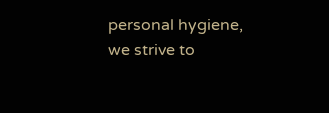personal hygiene, we strive to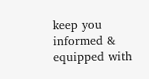keep you informed & equipped with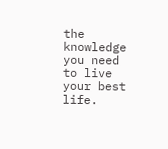the knowledge you need to live your best life.